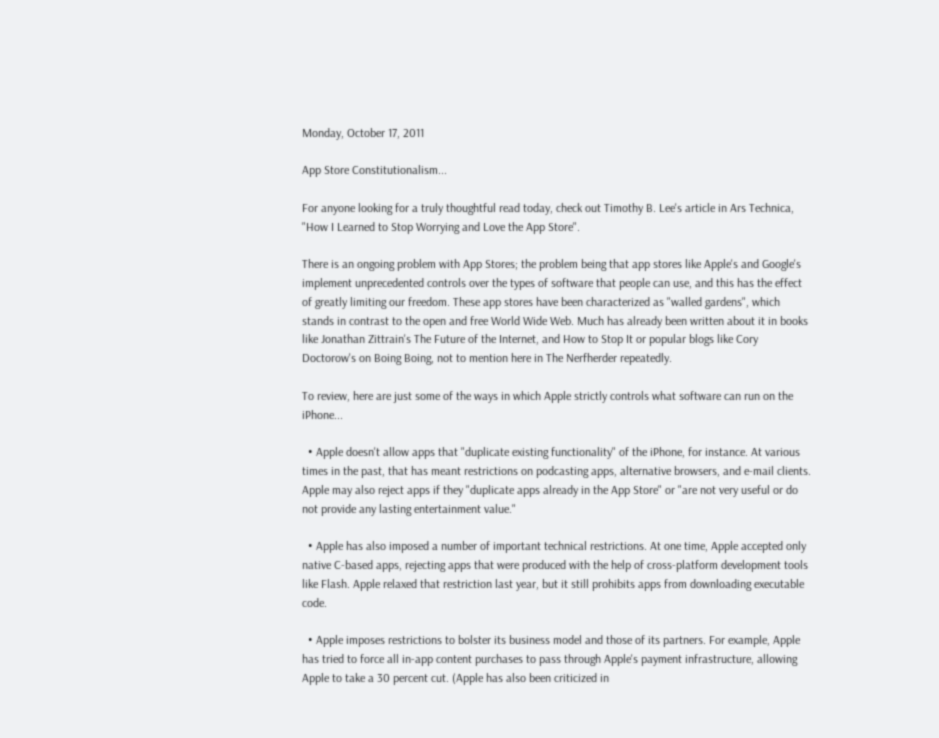Monday, October 17, 2011

App Store Constitutionalism...

For anyone looking for a truly thoughtful read today, check out Timothy B. Lee's article in Ars Technica, "How I Learned to Stop Worrying and Love the App Store".

There is an ongoing problem with App Stores; the problem being that app stores like Apple's and Google's implement unprecedented controls over the types of software that people can use, and this has the effect of greatly limiting our freedom. These app stores have been characterized as "walled gardens", which stands in contrast to the open and free World Wide Web. Much has already been written about it in books like Jonathan Zittrain's The Future of the Internet, and How to Stop It or popular blogs like Cory Doctorow's on Boing Boing, not to mention here in The Nerfherder repeatedly.

To review, here are just some of the ways in which Apple strictly controls what software can run on the iPhone...

  • Apple doesn't allow apps that "duplicate existing functionality" of the iPhone, for instance. At various times in the past, that has meant restrictions on podcasting apps, alternative browsers, and e-mail clients. Apple may also reject apps if they "duplicate apps already in the App Store" or "are not very useful or do not provide any lasting entertainment value."

  • Apple has also imposed a number of important technical restrictions. At one time, Apple accepted only native C-based apps, rejecting apps that were produced with the help of cross-platform development tools like Flash. Apple relaxed that restriction last year, but it still prohibits apps from downloading executable code.

  • Apple imposes restrictions to bolster its business model and those of its partners. For example, Apple has tried to force all in-app content purchases to pass through Apple's payment infrastructure, allowing Apple to take a 30 percent cut. (Apple has also been criticized in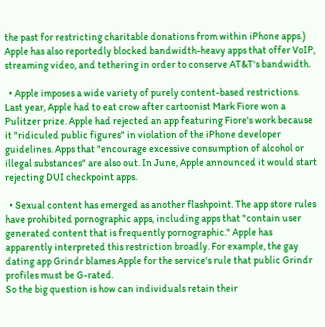the past for restricting charitable donations from within iPhone apps.) Apple has also reportedly blocked bandwidth-heavy apps that offer VoIP, streaming video, and tethering in order to conserve AT&T's bandwidth.

  • Apple imposes a wide variety of purely content-based restrictions. Last year, Apple had to eat crow after cartoonist Mark Fiore won a Pulitzer prize. Apple had rejected an app featuring Fiore's work because it "ridiculed public figures" in violation of the iPhone developer guidelines. Apps that "encourage excessive consumption of alcohol or illegal substances" are also out. In June, Apple announced it would start rejecting DUI checkpoint apps.

  • Sexual content has emerged as another flashpoint. The app store rules have prohibited pornographic apps, including apps that "contain user generated content that is frequently pornographic." Apple has apparently interpreted this restriction broadly. For example, the gay dating app Grindr blames Apple for the service's rule that public Grindr profiles must be G-rated.
So the big question is how can individuals retain their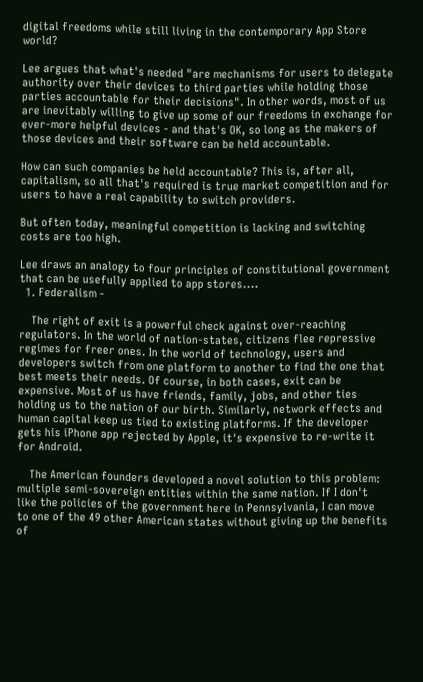digital freedoms while still living in the contemporary App Store world?

Lee argues that what's needed "are mechanisms for users to delegate authority over their devices to third parties while holding those parties accountable for their decisions". In other words, most of us are inevitably willing to give up some of our freedoms in exchange for ever-more helpful devices - and that's OK, so long as the makers of those devices and their software can be held accountable.

How can such companies be held accountable? This is, after all, capitalism, so all that's required is true market competition and for users to have a real capability to switch providers.

But often today, meaningful competition is lacking and switching costs are too high.

Lee draws an analogy to four principles of constitutional government that can be usefully applied to app stores....
  1. Federalism -

    The right of exit is a powerful check against over-reaching regulators. In the world of nation-states, citizens flee repressive regimes for freer ones. In the world of technology, users and developers switch from one platform to another to find the one that best meets their needs. Of course, in both cases, exit can be expensive. Most of us have friends, family, jobs, and other ties holding us to the nation of our birth. Similarly, network effects and human capital keep us tied to existing platforms. If the developer gets his iPhone app rejected by Apple, it's expensive to re-write it for Android.

    The American founders developed a novel solution to this problem: multiple semi-sovereign entities within the same nation. If I don't like the policies of the government here in Pennsylvania, I can move to one of the 49 other American states without giving up the benefits of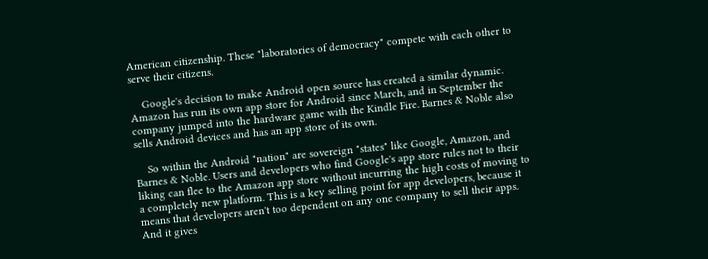American citizenship. These "laboratories of democracy" compete with each other to serve their citizens.

    Google's decision to make Android open source has created a similar dynamic. Amazon has run its own app store for Android since March, and in September the company jumped into the hardware game with the Kindle Fire. Barnes & Noble also sells Android devices and has an app store of its own.

    So within the Android "nation" are sovereign "states" like Google, Amazon, and Barnes & Noble. Users and developers who find Google's app store rules not to their liking can flee to the Amazon app store without incurring the high costs of moving to a completely new platform. This is a key selling point for app developers, because it means that developers aren't too dependent on any one company to sell their apps. And it gives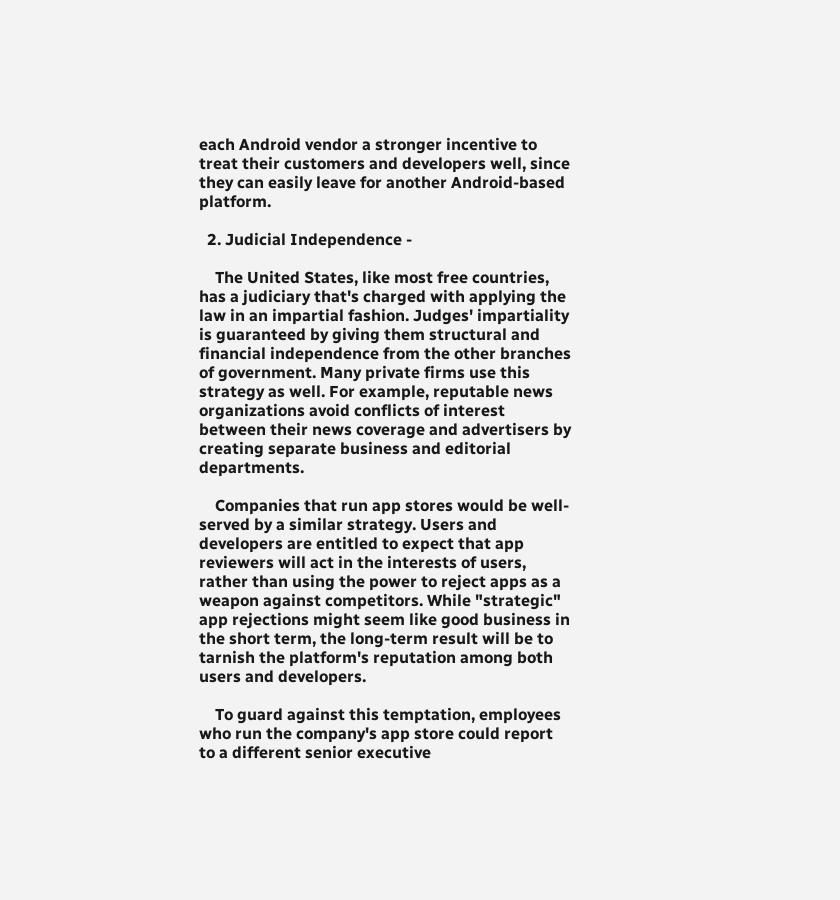each Android vendor a stronger incentive to treat their customers and developers well, since they can easily leave for another Android-based platform.

  2. Judicial Independence -

    The United States, like most free countries, has a judiciary that's charged with applying the law in an impartial fashion. Judges' impartiality is guaranteed by giving them structural and financial independence from the other branches of government. Many private firms use this strategy as well. For example, reputable news organizations avoid conflicts of interest between their news coverage and advertisers by creating separate business and editorial departments.

    Companies that run app stores would be well-served by a similar strategy. Users and developers are entitled to expect that app reviewers will act in the interests of users, rather than using the power to reject apps as a weapon against competitors. While "strategic" app rejections might seem like good business in the short term, the long-term result will be to tarnish the platform's reputation among both users and developers.

    To guard against this temptation, employees who run the company's app store could report to a different senior executive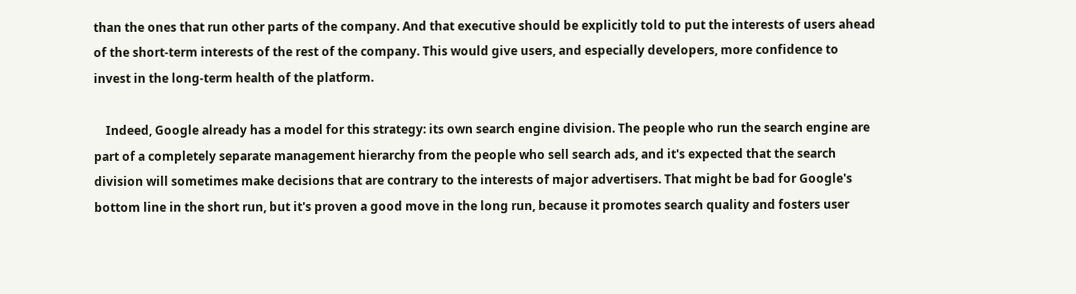than the ones that run other parts of the company. And that executive should be explicitly told to put the interests of users ahead of the short-term interests of the rest of the company. This would give users, and especially developers, more confidence to invest in the long-term health of the platform.

    Indeed, Google already has a model for this strategy: its own search engine division. The people who run the search engine are part of a completely separate management hierarchy from the people who sell search ads, and it's expected that the search division will sometimes make decisions that are contrary to the interests of major advertisers. That might be bad for Google's bottom line in the short run, but it's proven a good move in the long run, because it promotes search quality and fosters user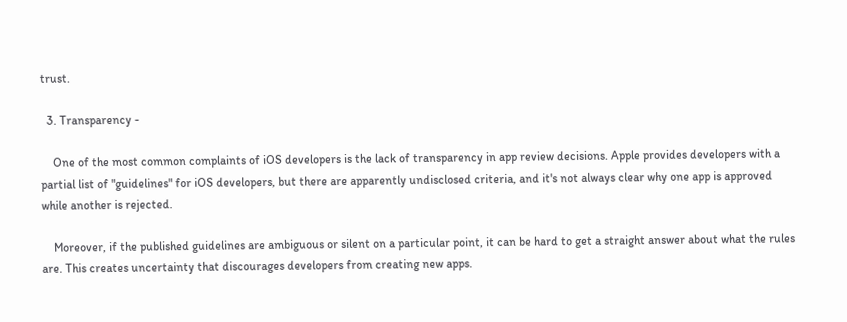trust.

  3. Transparency -

    One of the most common complaints of iOS developers is the lack of transparency in app review decisions. Apple provides developers with a partial list of "guidelines" for iOS developers, but there are apparently undisclosed criteria, and it's not always clear why one app is approved while another is rejected.

    Moreover, if the published guidelines are ambiguous or silent on a particular point, it can be hard to get a straight answer about what the rules are. This creates uncertainty that discourages developers from creating new apps.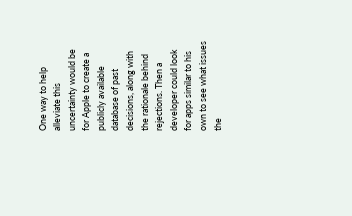One way to help alleviate this uncertainty would be for Apple to create a publicly available database of past decisions, along with the rationale behind rejections. Then a developer could look for apps similar to his own to see what issues the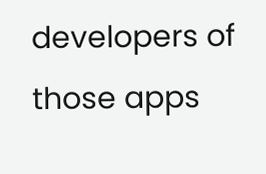developers of those apps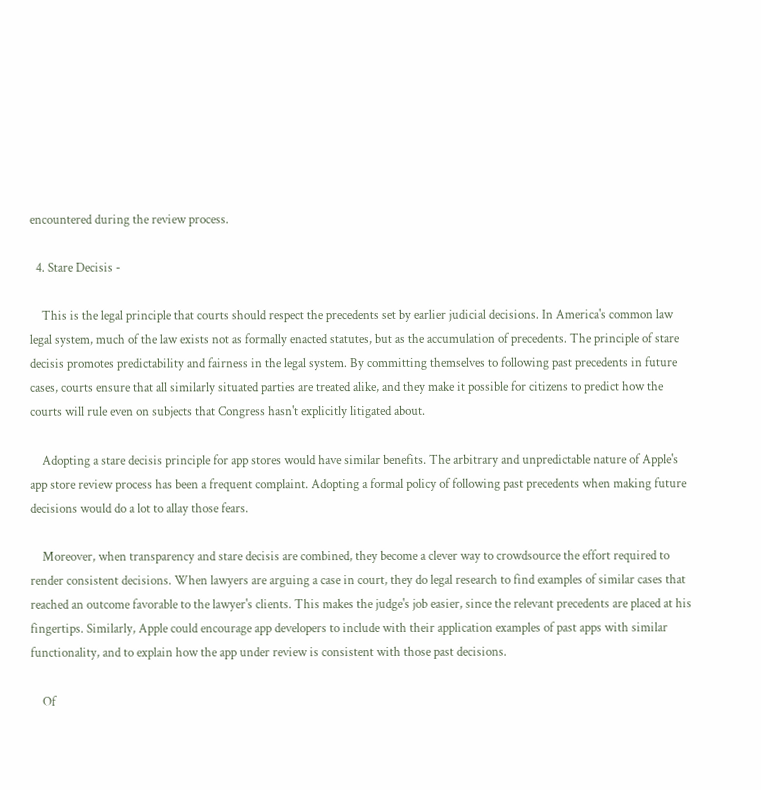encountered during the review process.

  4. Stare Decisis -

    This is the legal principle that courts should respect the precedents set by earlier judicial decisions. In America's common law legal system, much of the law exists not as formally enacted statutes, but as the accumulation of precedents. The principle of stare decisis promotes predictability and fairness in the legal system. By committing themselves to following past precedents in future cases, courts ensure that all similarly situated parties are treated alike, and they make it possible for citizens to predict how the courts will rule even on subjects that Congress hasn't explicitly litigated about.

    Adopting a stare decisis principle for app stores would have similar benefits. The arbitrary and unpredictable nature of Apple's app store review process has been a frequent complaint. Adopting a formal policy of following past precedents when making future decisions would do a lot to allay those fears.

    Moreover, when transparency and stare decisis are combined, they become a clever way to crowdsource the effort required to render consistent decisions. When lawyers are arguing a case in court, they do legal research to find examples of similar cases that reached an outcome favorable to the lawyer's clients. This makes the judge's job easier, since the relevant precedents are placed at his fingertips. Similarly, Apple could encourage app developers to include with their application examples of past apps with similar functionality, and to explain how the app under review is consistent with those past decisions.

    Of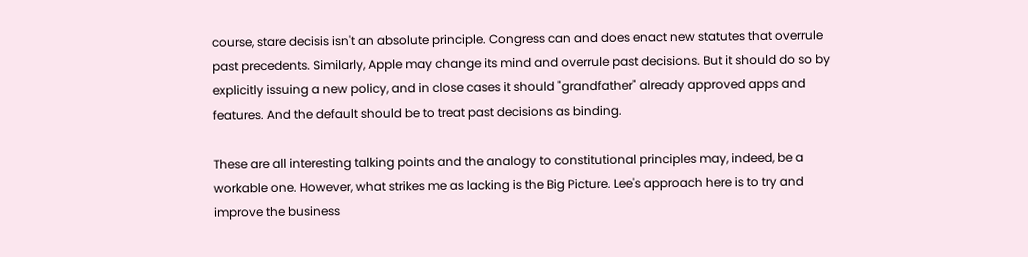course, stare decisis isn't an absolute principle. Congress can and does enact new statutes that overrule past precedents. Similarly, Apple may change its mind and overrule past decisions. But it should do so by explicitly issuing a new policy, and in close cases it should "grandfather" already approved apps and features. And the default should be to treat past decisions as binding.

These are all interesting talking points and the analogy to constitutional principles may, indeed, be a workable one. However, what strikes me as lacking is the Big Picture. Lee's approach here is to try and improve the business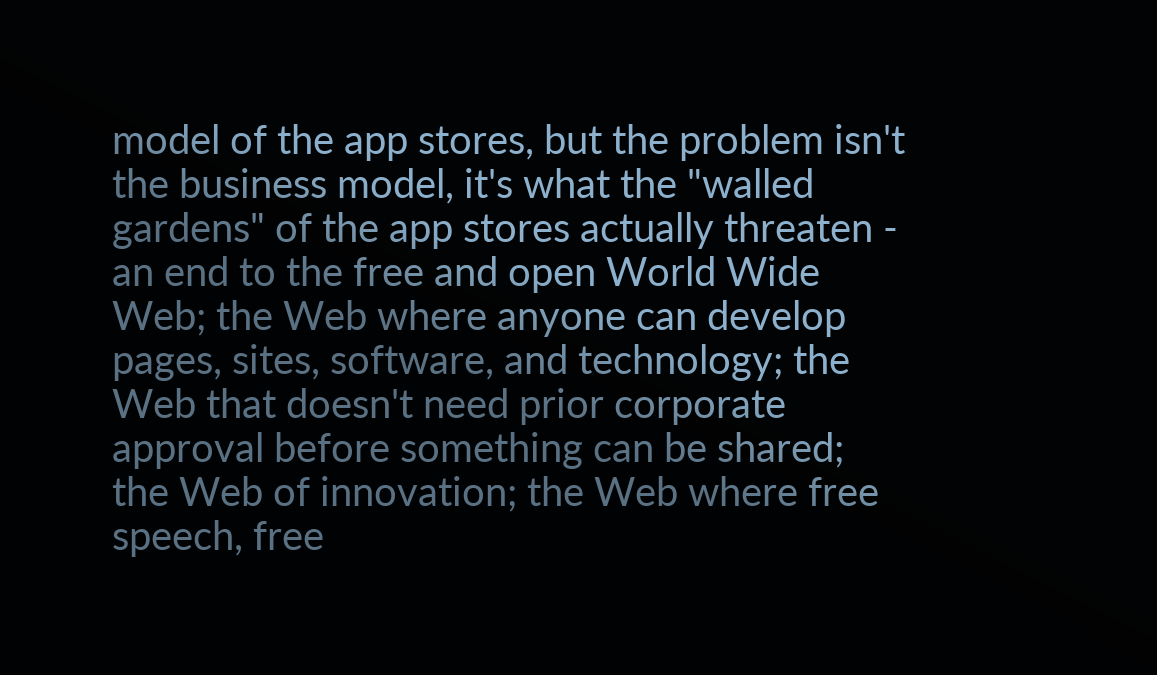model of the app stores, but the problem isn't the business model, it's what the "walled gardens" of the app stores actually threaten - an end to the free and open World Wide Web; the Web where anyone can develop pages, sites, software, and technology; the Web that doesn't need prior corporate approval before something can be shared; the Web of innovation; the Web where free speech, free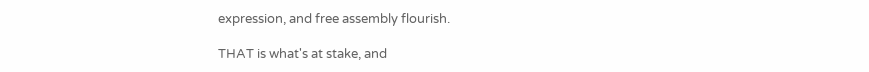expression, and free assembly flourish.

THAT is what's at stake, and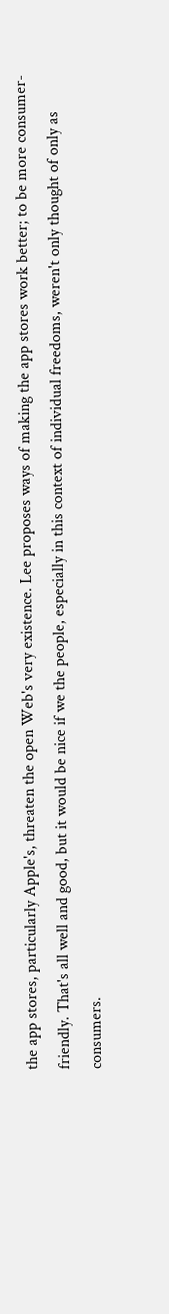the app stores, particularly Apple's, threaten the open Web's very existence. Lee proposes ways of making the app stores work better; to be more consumer-friendly. That's all well and good, but it would be nice if we the people, especially in this context of individual freedoms, weren't only thought of only as consumers.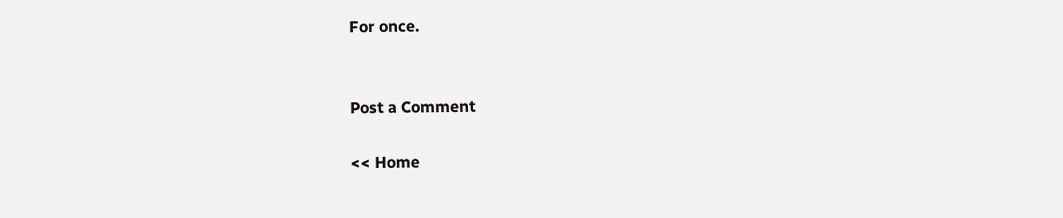For once.


Post a Comment

<< Home